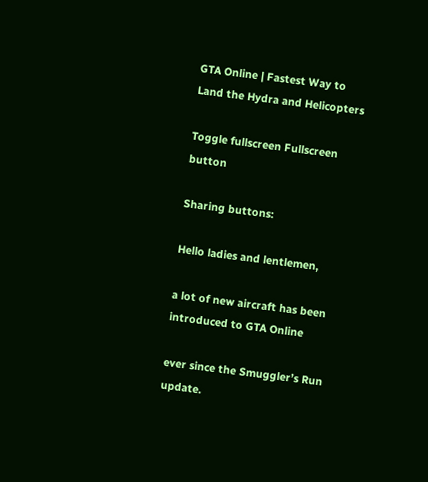GTA Online | Fastest Way to Land the Hydra and Helicopters

Toggle fullscreen Fullscreen button

Sharing buttons:

Hello ladies and lentlemen,

a lot of new aircraft has been introduced to GTA Online

ever since the Smuggler’s Run update.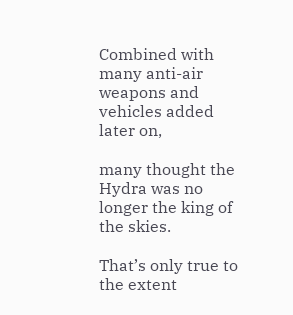Combined with many anti-air weapons and vehicles added later on,

many thought the Hydra was no longer the king of the skies.

That’s only true to the extent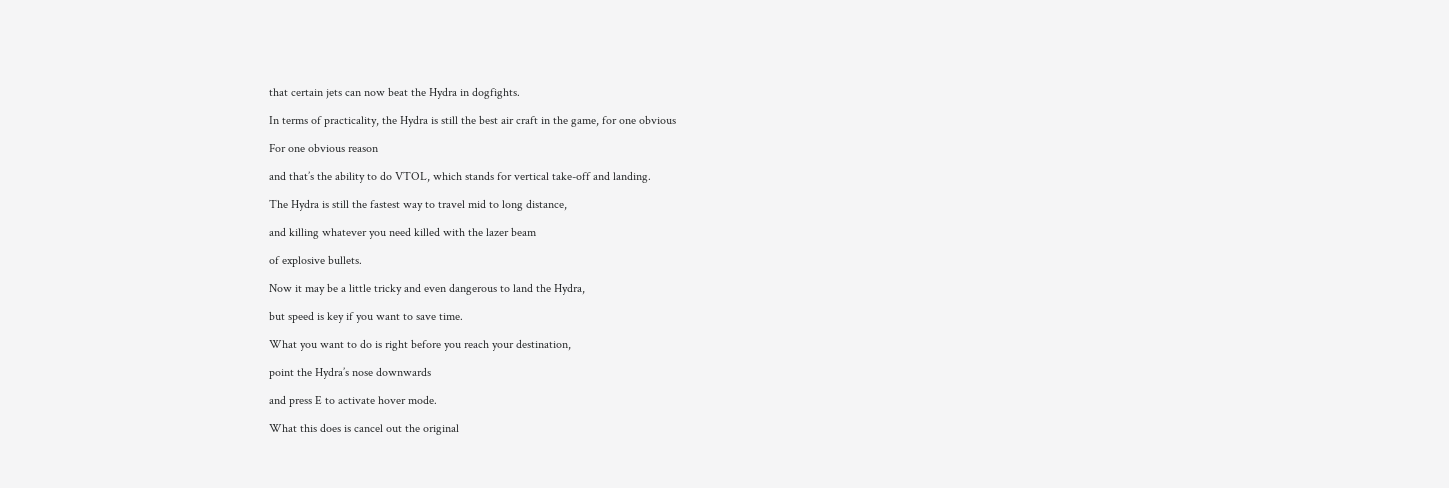that certain jets can now beat the Hydra in dogfights.

In terms of practicality, the Hydra is still the best air craft in the game, for one obvious

For one obvious reason

and that’s the ability to do VTOL, which stands for vertical take-off and landing.

The Hydra is still the fastest way to travel mid to long distance,

and killing whatever you need killed with the lazer beam

of explosive bullets.

Now it may be a little tricky and even dangerous to land the Hydra,

but speed is key if you want to save time.

What you want to do is right before you reach your destination,

point the Hydra’s nose downwards

and press E to activate hover mode.

What this does is cancel out the original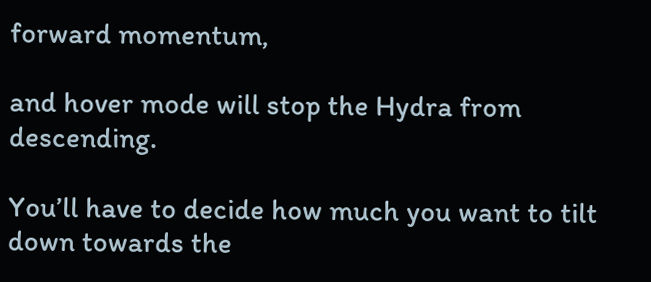forward momentum,

and hover mode will stop the Hydra from descending.

You’ll have to decide how much you want to tilt down towards the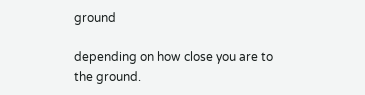ground

depending on how close you are to the ground.